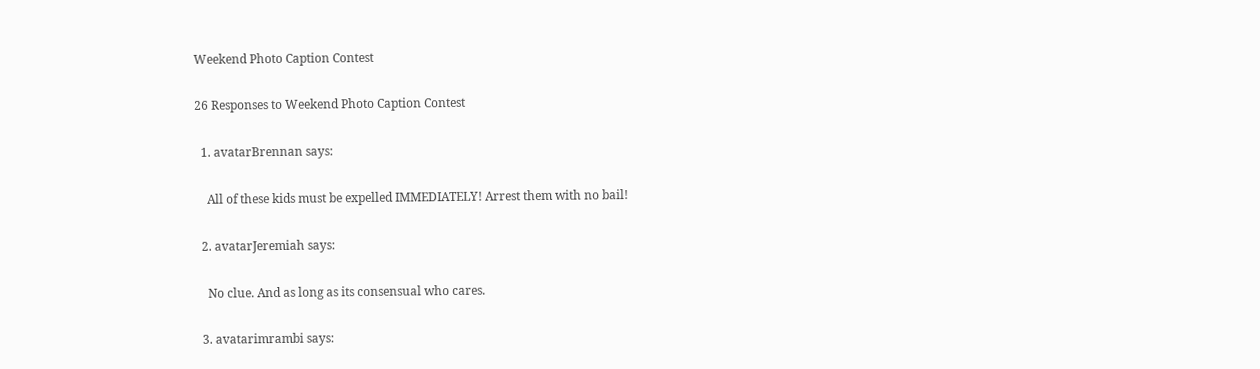Weekend Photo Caption Contest

26 Responses to Weekend Photo Caption Contest

  1. avatarBrennan says:

    All of these kids must be expelled IMMEDIATELY! Arrest them with no bail!

  2. avatarJeremiah says:

    No clue. And as long as its consensual who cares.

  3. avatarimrambi says: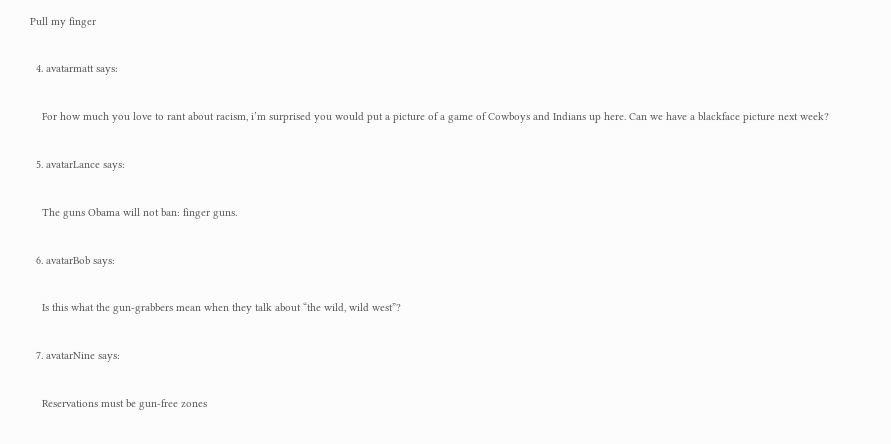Pull my finger

  4. avatarmatt says:

    For how much you love to rant about racism, i’m surprised you would put a picture of a game of Cowboys and Indians up here. Can we have a blackface picture next week?

  5. avatarLance says:

    The guns Obama will not ban: finger guns.

  6. avatarBob says:

    Is this what the gun-grabbers mean when they talk about “the wild, wild west”?

  7. avatarNine says:

    Reservations must be gun-free zones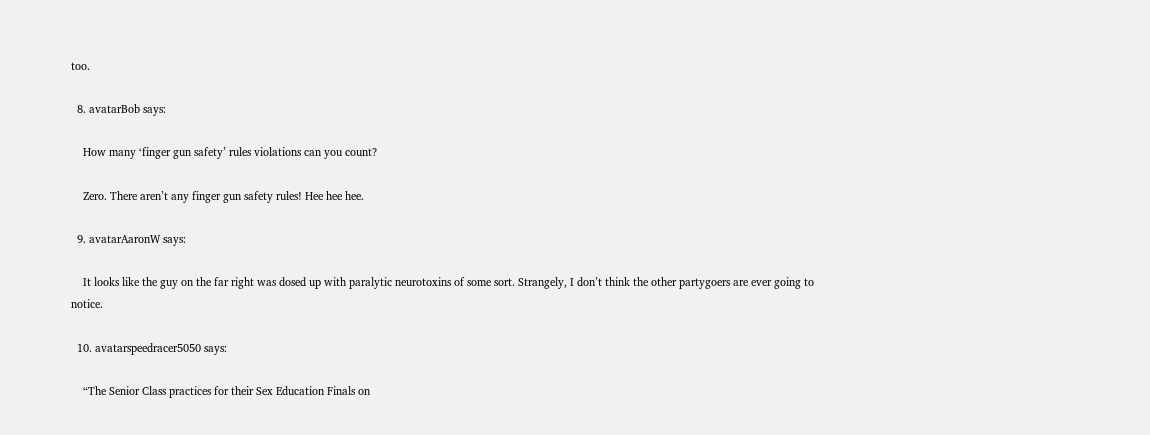too.

  8. avatarBob says:

    How many ‘finger gun safety’ rules violations can you count?

    Zero. There aren’t any finger gun safety rules! Hee hee hee.

  9. avatarAaronW says:

    It looks like the guy on the far right was dosed up with paralytic neurotoxins of some sort. Strangely, I don’t think the other partygoers are ever going to notice.

  10. avatarspeedracer5050 says:

    “The Senior Class practices for their Sex Education Finals on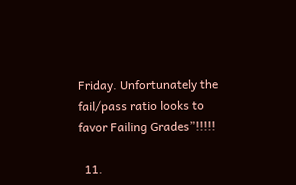Friday. Unfortunately the fail/pass ratio looks to favor Failing Grades”!!!!!

  11.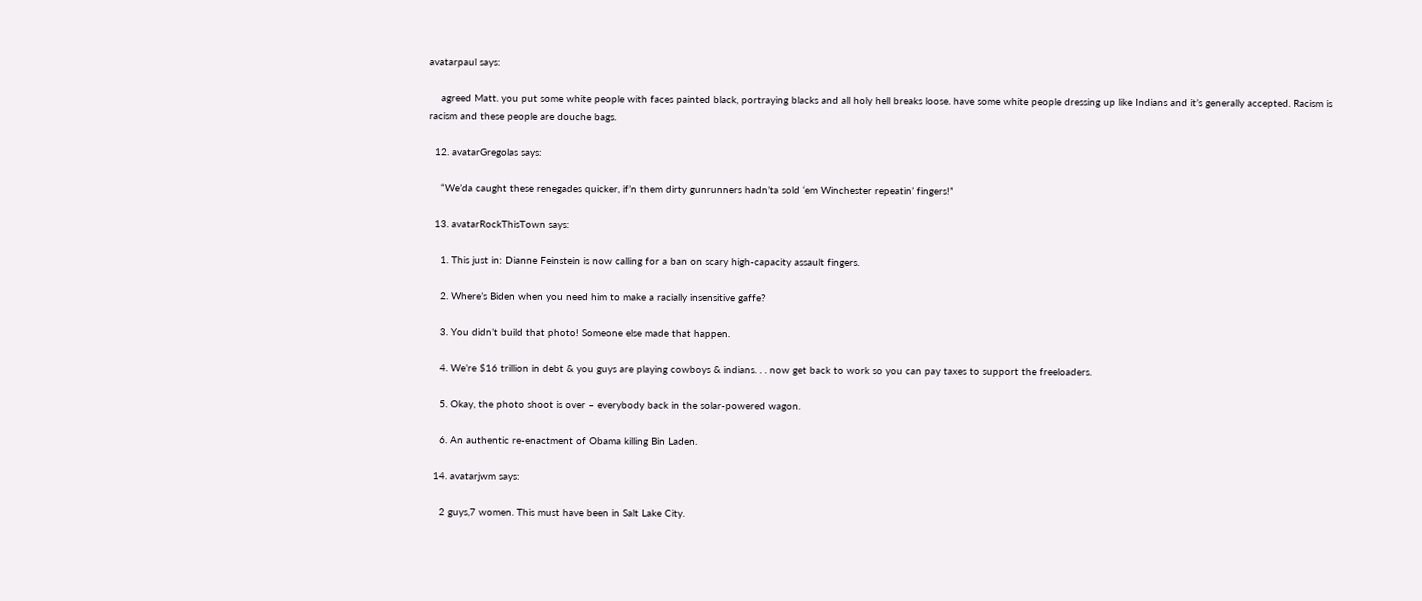avatarpaul says:

    agreed Matt. you put some white people with faces painted black, portraying blacks and all holy hell breaks loose. have some white people dressing up like Indians and it’s generally accepted. Racism is racism and these people are douche bags.

  12. avatarGregolas says:

    “We’da caught these renegades quicker, if’n them dirty gunrunners hadn’ta sold ‘em Winchester repeatin’ fingers!”

  13. avatarRockThisTown says:

    1. This just in: Dianne Feinstein is now calling for a ban on scary high-capacity assault fingers.

    2. Where’s Biden when you need him to make a racially insensitive gaffe?

    3. You didn’t build that photo! Someone else made that happen.

    4. We’re $16 trillion in debt & you guys are playing cowboys & indians. . . now get back to work so you can pay taxes to support the freeloaders.

    5. Okay, the photo shoot is over – everybody back in the solar-powered wagon.

    6. An authentic re-enactment of Obama killing Bin Laden.

  14. avatarjwm says:

    2 guys,7 women. This must have been in Salt Lake City.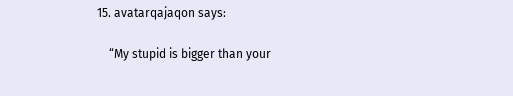15. avatarqajaqon says:

    “My stupid is bigger than your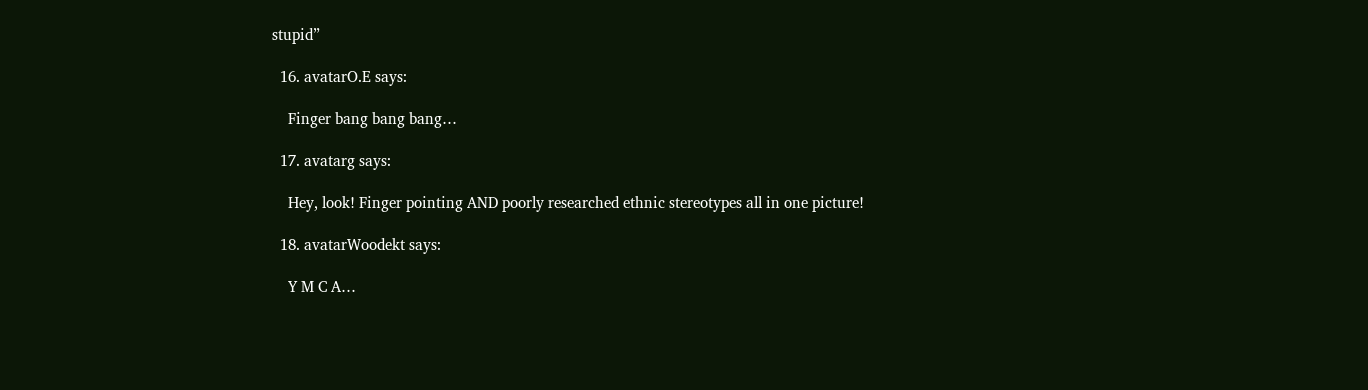stupid”

  16. avatarO.E says:

    Finger bang bang bang…

  17. avatarg says:

    Hey, look! Finger pointing AND poorly researched ethnic stereotypes all in one picture!

  18. avatarWoodekt says:

    Y M C A…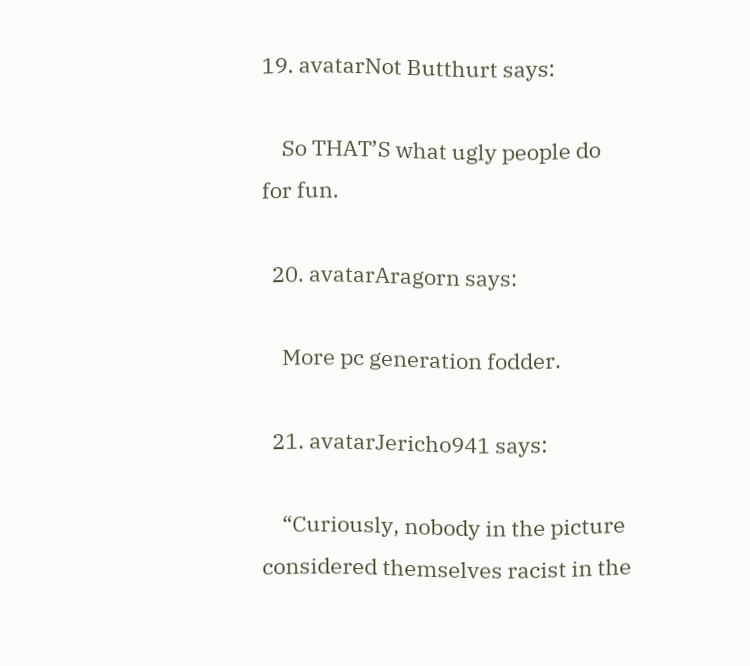19. avatarNot Butthurt says:

    So THAT’S what ugly people do for fun.

  20. avatarAragorn says:

    More pc generation fodder.

  21. avatarJericho941 says:

    “Curiously, nobody in the picture considered themselves racist in the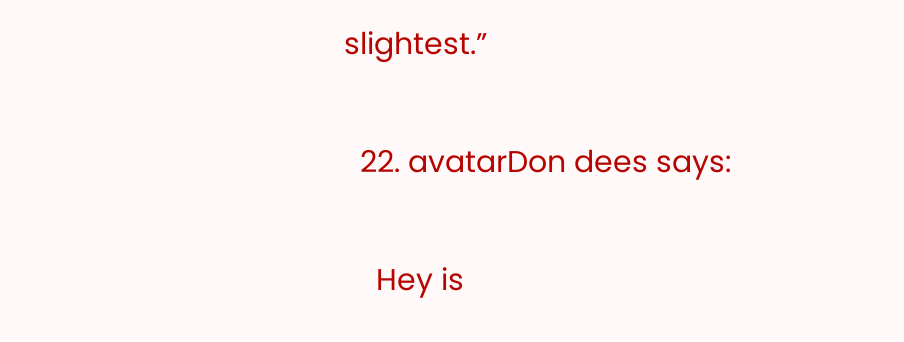slightest.”

  22. avatarDon dees says:

    Hey is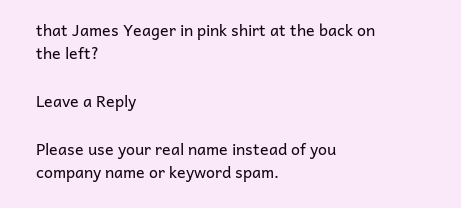that James Yeager in pink shirt at the back on the left?

Leave a Reply

Please use your real name instead of you company name or keyword spam.